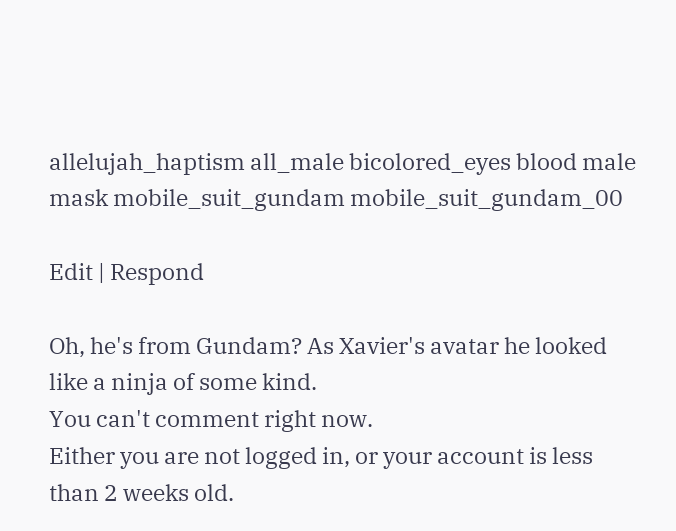allelujah_haptism all_male bicolored_eyes blood male mask mobile_suit_gundam mobile_suit_gundam_00

Edit | Respond

Oh, he's from Gundam? As Xavier's avatar he looked like a ninja of some kind.
You can't comment right now.
Either you are not logged in, or your account is less than 2 weeks old.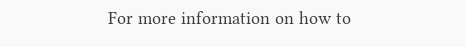For more information on how to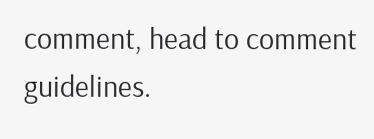comment, head to comment guidelines.